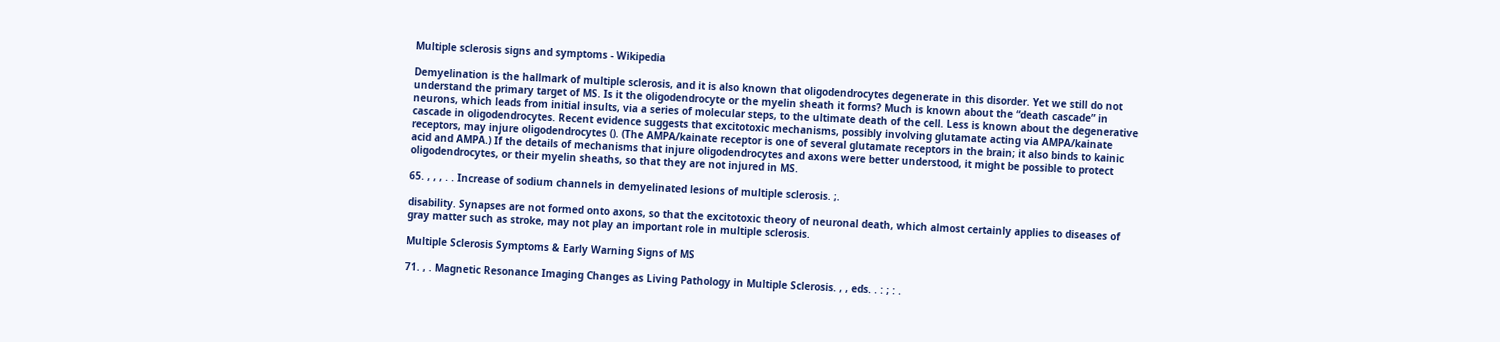Multiple sclerosis signs and symptoms - Wikipedia

Demyelination is the hallmark of multiple sclerosis, and it is also known that oligodendrocytes degenerate in this disorder. Yet we still do not understand the primary target of MS. Is it the oligodendrocyte or the myelin sheath it forms? Much is known about the “death cascade” in neurons, which leads from initial insults, via a series of molecular steps, to the ultimate death of the cell. Less is known about the degenerative cascade in oligodendrocytes. Recent evidence suggests that excitotoxic mechanisms, possibly involving glutamate acting via AMPA/kainate receptors, may injure oligodendrocytes (). (The AMPA/kainate receptor is one of several glutamate receptors in the brain; it also binds to kainic acid and AMPA.) If the details of mechanisms that injure oligodendrocytes and axons were better understood, it might be possible to protect oligodendrocytes, or their myelin sheaths, so that they are not injured in MS.

65. , , , . . Increase of sodium channels in demyelinated lesions of multiple sclerosis. ;.

disability. Synapses are not formed onto axons, so that the excitotoxic theory of neuronal death, which almost certainly applies to diseases of gray matter such as stroke, may not play an important role in multiple sclerosis.

Multiple Sclerosis Symptoms & Early Warning Signs of MS

71. , . Magnetic Resonance Imaging Changes as Living Pathology in Multiple Sclerosis. , , eds. . : ; : .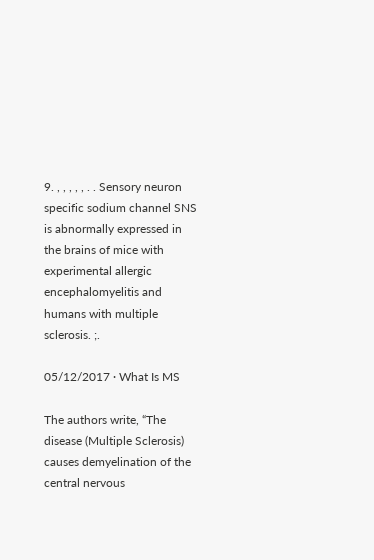9. , , , , , . . Sensory neuron specific sodium channel SNS is abnormally expressed in the brains of mice with experimental allergic encephalomyelitis and humans with multiple sclerosis. ;.

05/12/2017 · What Is MS

The authors write, “The disease (Multiple Sclerosis) causes demyelination of the central nervous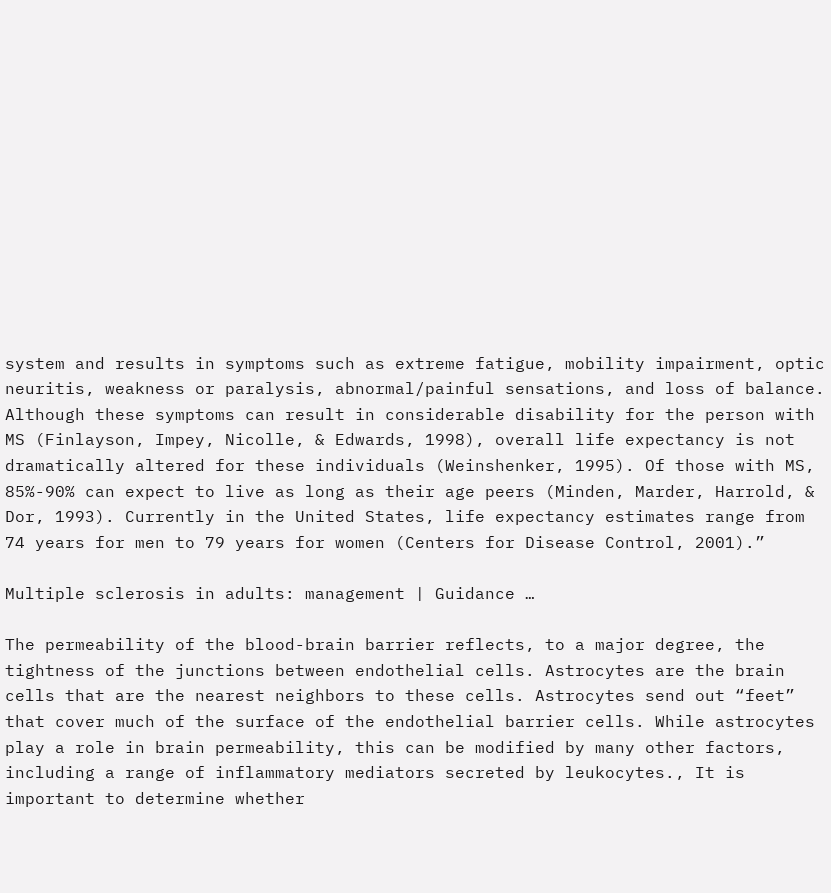system and results in symptoms such as extreme fatigue, mobility impairment, optic neuritis, weakness or paralysis, abnormal/painful sensations, and loss of balance. Although these symptoms can result in considerable disability for the person with MS (Finlayson, Impey, Nicolle, & Edwards, 1998), overall life expectancy is not dramatically altered for these individuals (Weinshenker, 1995). Of those with MS, 85%-90% can expect to live as long as their age peers (Minden, Marder, Harrold, & Dor, 1993). Currently in the United States, life expectancy estimates range from 74 years for men to 79 years for women (Centers for Disease Control, 2001).”

Multiple sclerosis in adults: management | Guidance …

The permeability of the blood-brain barrier reflects, to a major degree, the tightness of the junctions between endothelial cells. Astrocytes are the brain cells that are the nearest neighbors to these cells. Astrocytes send out “feet” that cover much of the surface of the endothelial barrier cells. While astrocytes play a role in brain permeability, this can be modified by many other factors, including a range of inflammatory mediators secreted by leukocytes., It is important to determine whether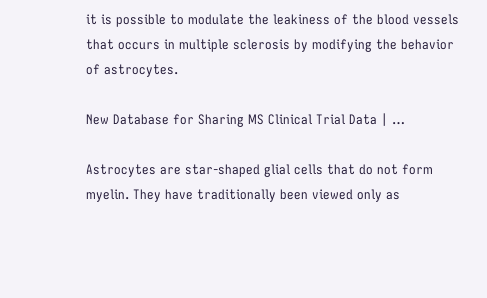it is possible to modulate the leakiness of the blood vessels that occurs in multiple sclerosis by modifying the behavior of astrocytes.

New Database for Sharing MS Clinical Trial Data | …

Astrocytes are star-shaped glial cells that do not form myelin. They have traditionally been viewed only as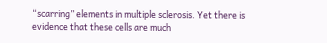“scarring” elements in multiple sclerosis. Yet there is evidence that these cells are much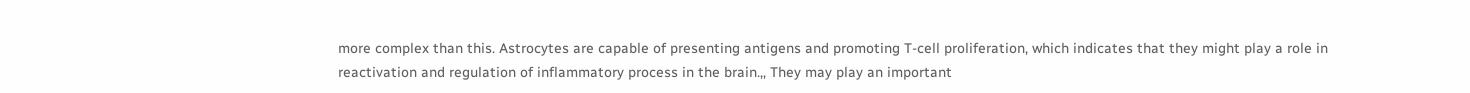more complex than this. Astrocytes are capable of presenting antigens and promoting T-cell proliferation, which indicates that they might play a role in reactivation and regulation of inflammatory process in the brain.,, They may play an important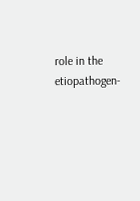role in the etiopathogen-